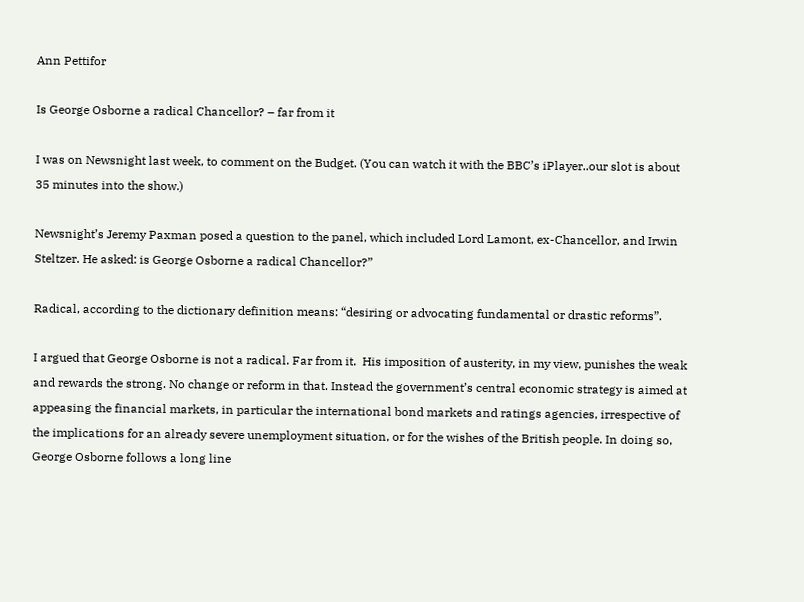Ann Pettifor

Is George Osborne a radical Chancellor? – far from it

I was on Newsnight last week, to comment on the Budget. (You can watch it with the BBC’s iPlayer..our slot is about 35 minutes into the show.)

Newsnight’s Jeremy Paxman posed a question to the panel, which included Lord Lamont, ex-Chancellor, and Irwin Steltzer. He asked: is George Osborne a radical Chancellor?”

Radical, according to the dictionary definition means: “desiring or advocating fundamental or drastic reforms”.

I argued that George Osborne is not a radical. Far from it.  His imposition of austerity, in my view, punishes the weak and rewards the strong. No change or reform in that. Instead the government’s central economic strategy is aimed at appeasing the financial markets, in particular the international bond markets and ratings agencies, irrespective of the implications for an already severe unemployment situation, or for the wishes of the British people. In doing so, George Osborne follows a long line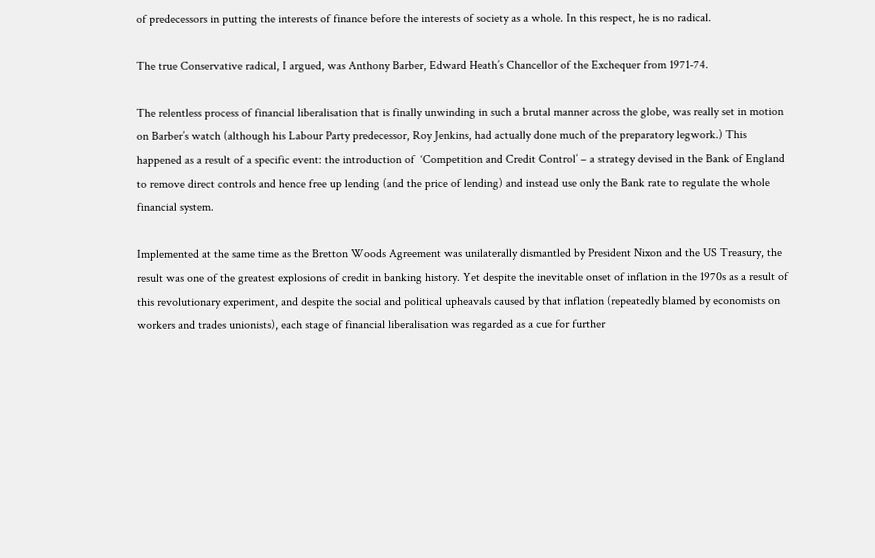of predecessors in putting the interests of finance before the interests of society as a whole. In this respect, he is no radical.

The true Conservative radical, I argued, was Anthony Barber, Edward Heath’s Chancellor of the Exchequer from 1971-74.

The relentless process of financial liberalisation that is finally unwinding in such a brutal manner across the globe, was really set in motion on Barber’s watch (although his Labour Party predecessor, Roy Jenkins, had actually done much of the preparatory legwork.) This happened as a result of a specific event: the introduction of  ‘Competition and Credit Control’ – a strategy devised in the Bank of England to remove direct controls and hence free up lending (and the price of lending) and instead use only the Bank rate to regulate the whole financial system.

Implemented at the same time as the Bretton Woods Agreement was unilaterally dismantled by President Nixon and the US Treasury, the result was one of the greatest explosions of credit in banking history. Yet despite the inevitable onset of inflation in the 1970s as a result of this revolutionary experiment, and despite the social and political upheavals caused by that inflation (repeatedly blamed by economists on workers and trades unionists), each stage of financial liberalisation was regarded as a cue for further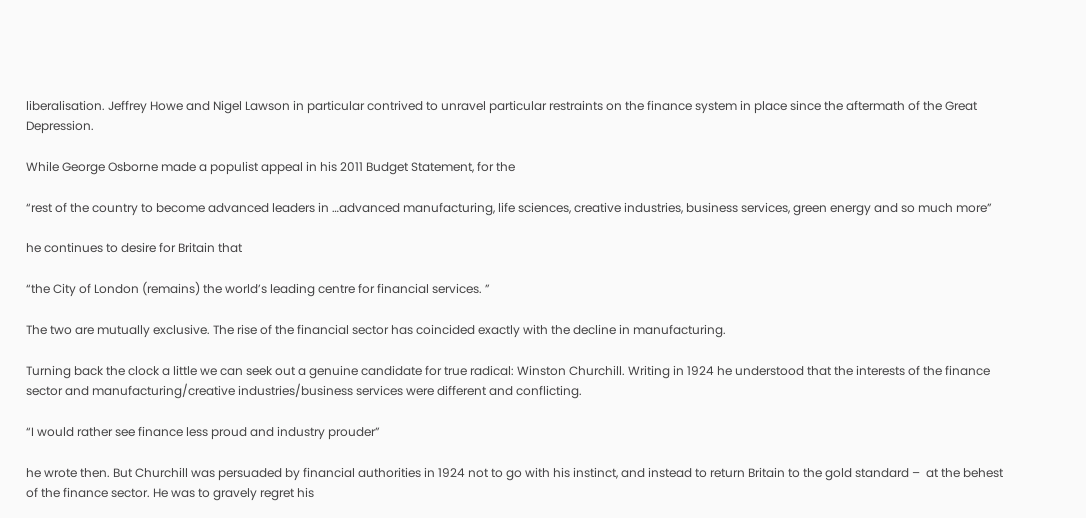liberalisation. Jeffrey Howe and Nigel Lawson in particular contrived to unravel particular restraints on the finance system in place since the aftermath of the Great Depression.

While George Osborne made a populist appeal in his 2011 Budget Statement, for the

“rest of the country to become advanced leaders in …advanced manufacturing, life sciences, creative industries, business services, green energy and so much more”

he continues to desire for Britain that

“the City of London (remains) the world’s leading centre for financial services. ”

The two are mutually exclusive. The rise of the financial sector has coincided exactly with the decline in manufacturing.

Turning back the clock a little we can seek out a genuine candidate for true radical: Winston Churchill. Writing in 1924 he understood that the interests of the finance sector and manufacturing/creative industries/business services were different and conflicting.

“I would rather see finance less proud and industry prouder”

he wrote then. But Churchill was persuaded by financial authorities in 1924 not to go with his instinct, and instead to return Britain to the gold standard –  at the behest of the finance sector. He was to gravely regret his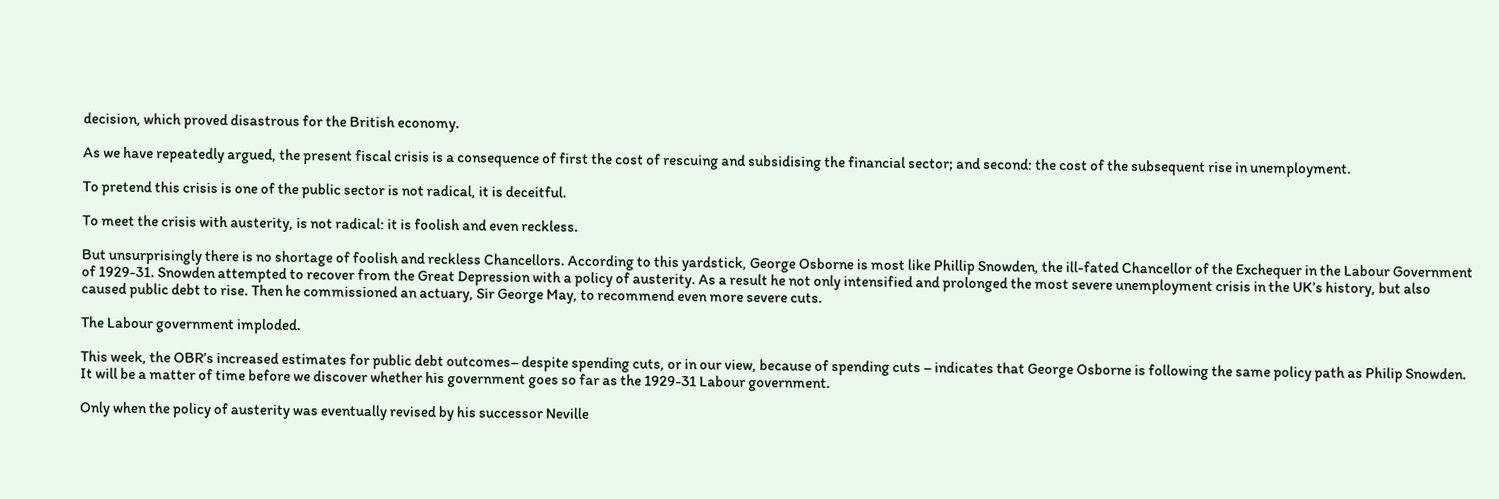decision, which proved disastrous for the British economy.

As we have repeatedly argued, the present fiscal crisis is a consequence of first the cost of rescuing and subsidising the financial sector; and second: the cost of the subsequent rise in unemployment.

To pretend this crisis is one of the public sector is not radical, it is deceitful.

To meet the crisis with austerity, is not radical: it is foolish and even reckless.

But unsurprisingly there is no shortage of foolish and reckless Chancellors. According to this yardstick, George Osborne is most like Phillip Snowden, the ill-fated Chancellor of the Exchequer in the Labour Government of 1929-31. Snowden attempted to recover from the Great Depression with a policy of austerity. As a result he not only intensified and prolonged the most severe unemployment crisis in the UK’s history, but also caused public debt to rise. Then he commissioned an actuary, Sir George May, to recommend even more severe cuts.

The Labour government imploded.

This week, the OBR’s increased estimates for public debt outcomes– despite spending cuts, or in our view, because of spending cuts – indicates that George Osborne is following the same policy path as Philip Snowden. It will be a matter of time before we discover whether his government goes so far as the 1929-31 Labour government.

Only when the policy of austerity was eventually revised by his successor Neville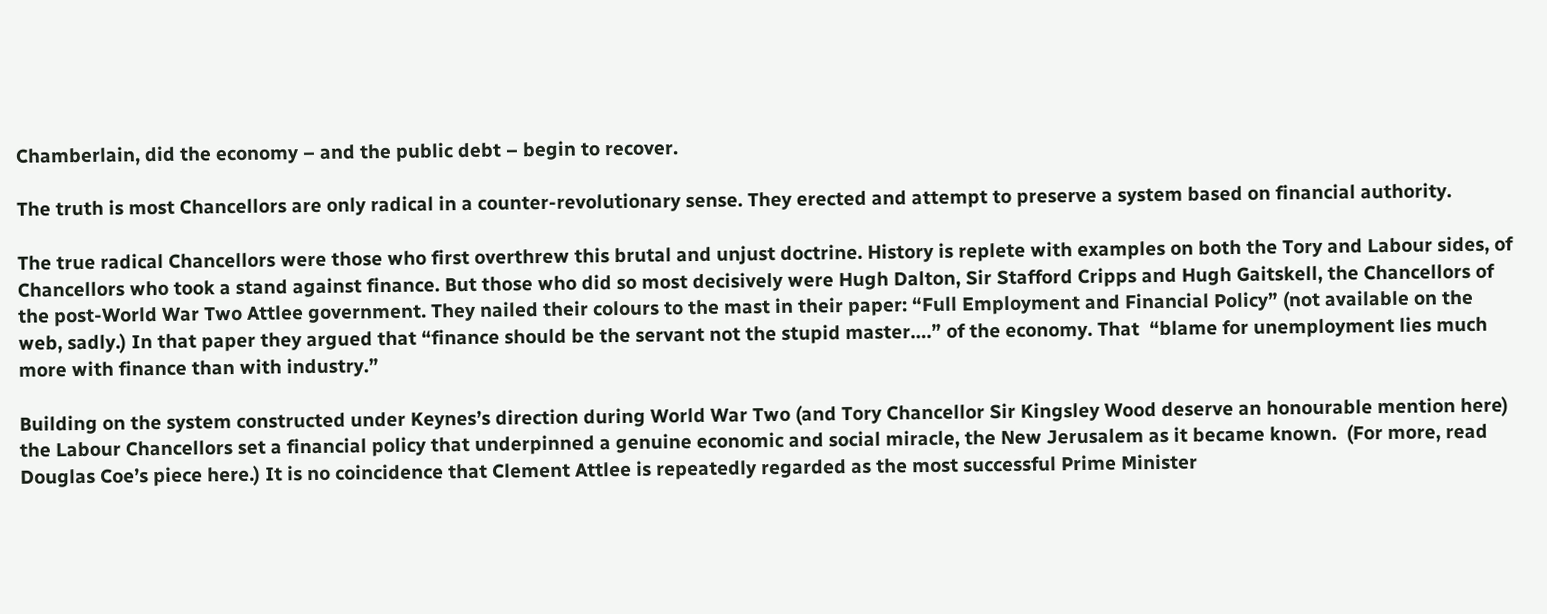Chamberlain, did the economy – and the public debt – begin to recover.

The truth is most Chancellors are only radical in a counter-revolutionary sense. They erected and attempt to preserve a system based on financial authority.

The true radical Chancellors were those who first overthrew this brutal and unjust doctrine. History is replete with examples on both the Tory and Labour sides, of Chancellors who took a stand against finance. But those who did so most decisively were Hugh Dalton, Sir Stafford Cripps and Hugh Gaitskell, the Chancellors of the post-World War Two Attlee government. They nailed their colours to the mast in their paper: “Full Employment and Financial Policy” (not available on the web, sadly.) In that paper they argued that “finance should be the servant not the stupid master….” of the economy. That  “blame for unemployment lies much more with finance than with industry.”

Building on the system constructed under Keynes’s direction during World War Two (and Tory Chancellor Sir Kingsley Wood deserve an honourable mention here) the Labour Chancellors set a financial policy that underpinned a genuine economic and social miracle, the New Jerusalem as it became known.  (For more, read Douglas Coe’s piece here.) It is no coincidence that Clement Attlee is repeatedly regarded as the most successful Prime Minister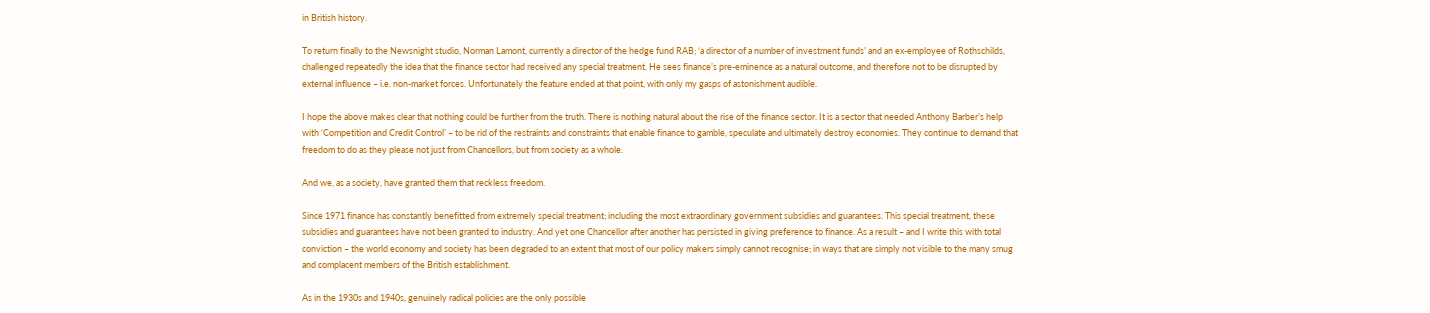in British history.

To return finally to the Newsnight studio, Norman Lamont, currently a director of the hedge fund RAB; ‘a director of a number of investment funds’ and an ex-employee of Rothschilds, challenged repeatedly the idea that the finance sector had received any special treatment. He sees finance’s pre-eminence as a natural outcome, and therefore not to be disrupted by external influence – i.e. non-market forces. Unfortunately the feature ended at that point, with only my gasps of astonishment audible.

I hope the above makes clear that nothing could be further from the truth. There is nothing natural about the rise of the finance sector. It is a sector that needed Anthony Barber’s help with ‘Competition and Credit Control’ – to be rid of the restraints and constraints that enable finance to gamble, speculate and ultimately destroy economies. They continue to demand that freedom to do as they please not just from Chancellors, but from society as a whole.

And we, as a society, have granted them that reckless freedom.

Since 1971 finance has constantly benefitted from extremely special treatment; including the most extraordinary government subsidies and guarantees. This special treatment, these subsidies and guarantees have not been granted to industry. And yet one Chancellor after another has persisted in giving preference to finance. As a result – and I write this with total conviction – the world economy and society has been degraded to an extent that most of our policy makers simply cannot recognise; in ways that are simply not visible to the many smug and complacent members of the British establishment.

As in the 1930s and 1940s, genuinely radical policies are the only possible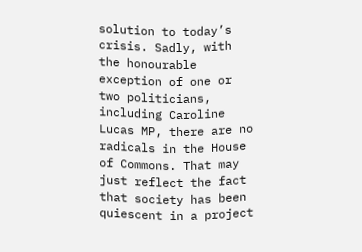solution to today’s crisis. Sadly, with the honourable exception of one or two politicians, including Caroline Lucas MP, there are no radicals in the House of Commons. That may just reflect the fact that society has been quiescent in a project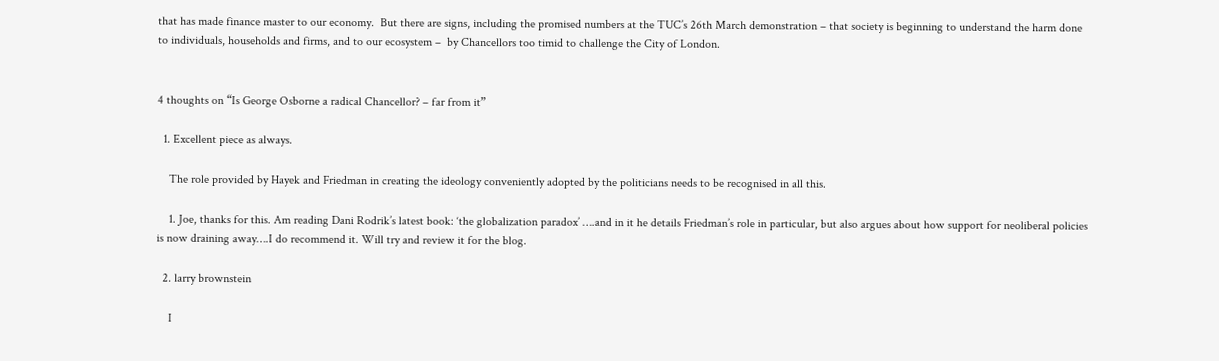that has made finance master to our economy.  But there are signs, including the promised numbers at the TUC’s 26th March demonstration – that society is beginning to understand the harm done to individuals, households and firms, and to our ecosystem –  by Chancellors too timid to challenge the City of London.


4 thoughts on “Is George Osborne a radical Chancellor? – far from it”

  1. Excellent piece as always.

    The role provided by Hayek and Friedman in creating the ideology conveniently adopted by the politicians needs to be recognised in all this.

    1. Joe, thanks for this. Am reading Dani Rodrik’s latest book: ‘the globalization paradox’ ….and in it he details Friedman’s role in particular, but also argues about how support for neoliberal policies is now draining away….I do recommend it. Will try and review it for the blog.

  2. larry brownstein

    I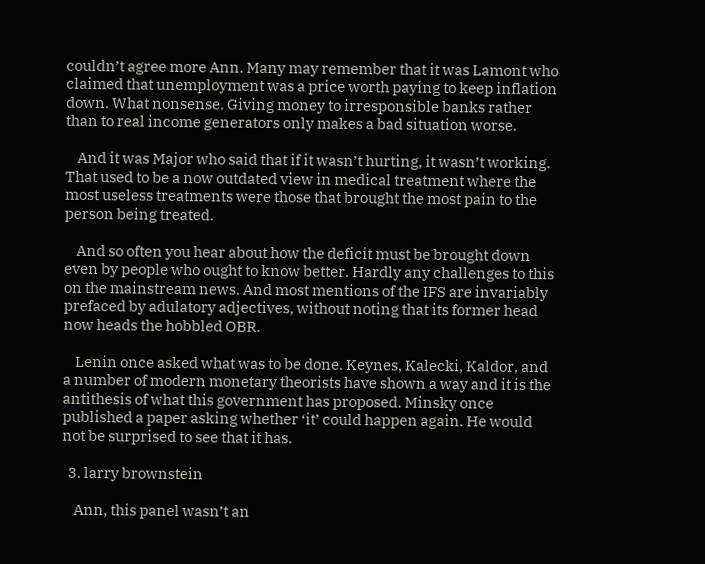couldn’t agree more Ann. Many may remember that it was Lamont who claimed that unemployment was a price worth paying to keep inflation down. What nonsense. Giving money to irresponsible banks rather than to real income generators only makes a bad situation worse.

    And it was Major who said that if it wasn’t hurting, it wasn’t working. That used to be a now outdated view in medical treatment where the most useless treatments were those that brought the most pain to the person being treated.

    And so often you hear about how the deficit must be brought down even by people who ought to know better. Hardly any challenges to this on the mainstream news. And most mentions of the IFS are invariably prefaced by adulatory adjectives, without noting that its former head now heads the hobbled OBR.

    Lenin once asked what was to be done. Keynes, Kalecki, Kaldor, and a number of modern monetary theorists have shown a way and it is the antithesis of what this government has proposed. Minsky once published a paper asking whether ‘it’ could happen again. He would not be surprised to see that it has.

  3. larry brownstein

    Ann, this panel wasn’t an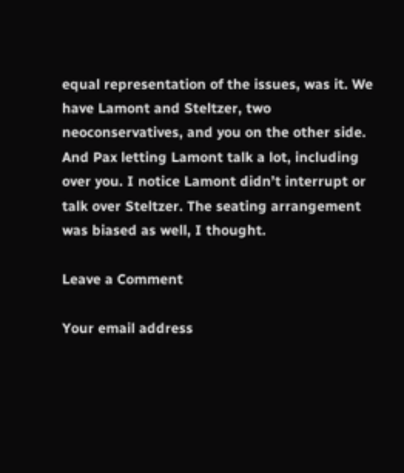equal representation of the issues, was it. We have Lamont and Steltzer, two neoconservatives, and you on the other side. And Pax letting Lamont talk a lot, including over you. I notice Lamont didn’t interrupt or talk over Steltzer. The seating arrangement was biased as well, I thought.

Leave a Comment

Your email address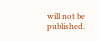will not be published.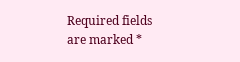Required fields are marked *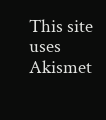This site uses Akismet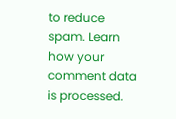to reduce spam. Learn how your comment data is processed.